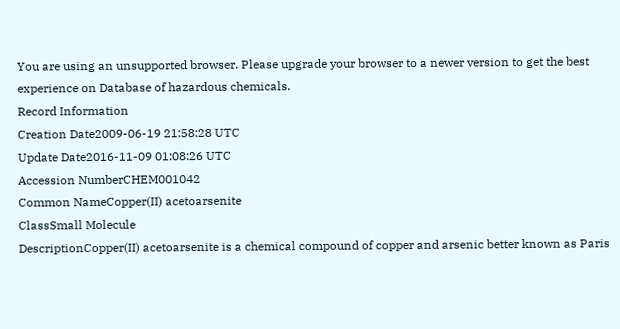You are using an unsupported browser. Please upgrade your browser to a newer version to get the best experience on Database of hazardous chemicals.
Record Information
Creation Date2009-06-19 21:58:28 UTC
Update Date2016-11-09 01:08:26 UTC
Accession NumberCHEM001042
Common NameCopper(II) acetoarsenite
ClassSmall Molecule
DescriptionCopper(II) acetoarsenite is a chemical compound of copper and arsenic better known as Paris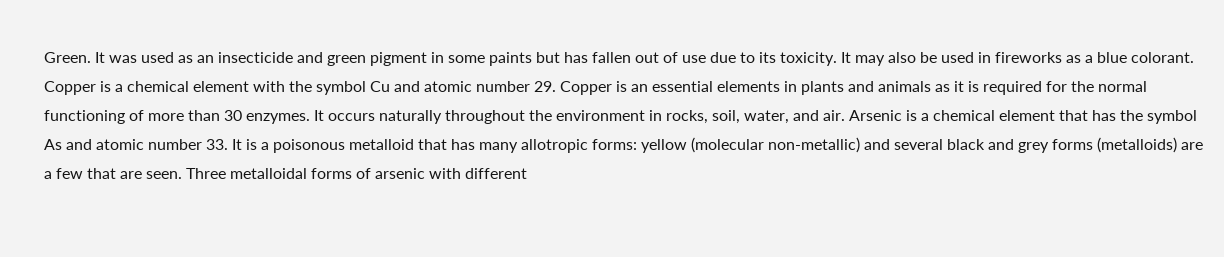Green. It was used as an insecticide and green pigment in some paints but has fallen out of use due to its toxicity. It may also be used in fireworks as a blue colorant. Copper is a chemical element with the symbol Cu and atomic number 29. Copper is an essential elements in plants and animals as it is required for the normal functioning of more than 30 enzymes. It occurs naturally throughout the environment in rocks, soil, water, and air. Arsenic is a chemical element that has the symbol As and atomic number 33. It is a poisonous metalloid that has many allotropic forms: yellow (molecular non-metallic) and several black and grey forms (metalloids) are a few that are seen. Three metalloidal forms of arsenic with different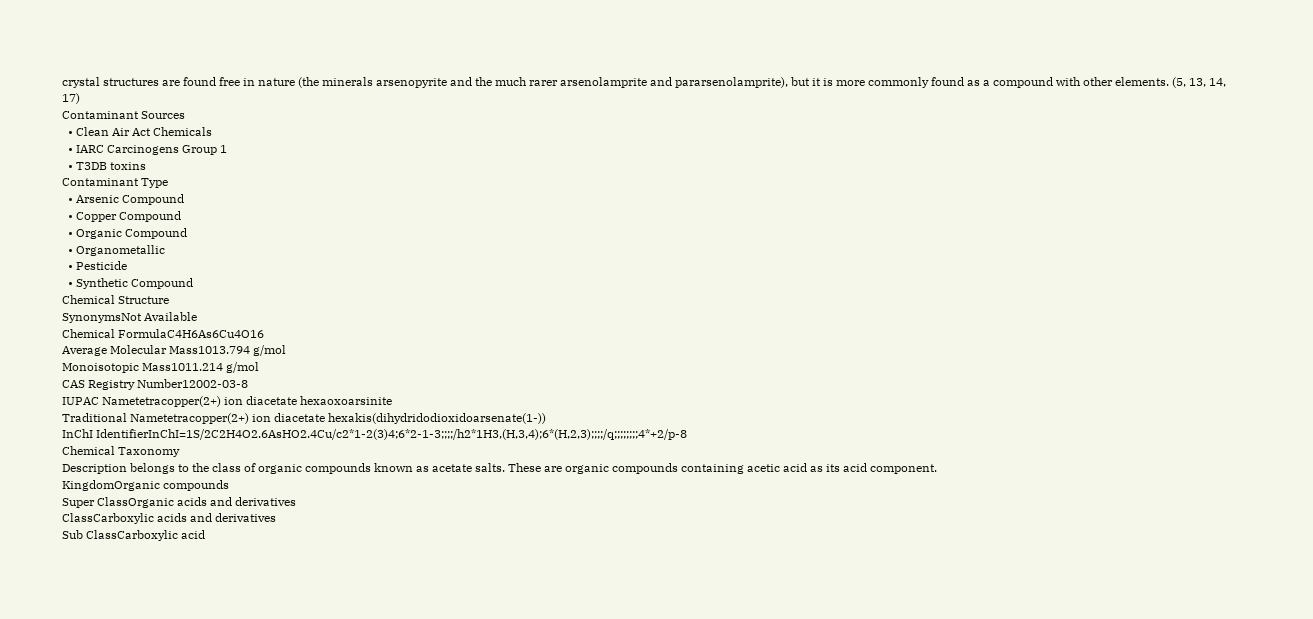crystal structures are found free in nature (the minerals arsenopyrite and the much rarer arsenolamprite and pararsenolamprite), but it is more commonly found as a compound with other elements. (5, 13, 14, 17)
Contaminant Sources
  • Clean Air Act Chemicals
  • IARC Carcinogens Group 1
  • T3DB toxins
Contaminant Type
  • Arsenic Compound
  • Copper Compound
  • Organic Compound
  • Organometallic
  • Pesticide
  • Synthetic Compound
Chemical Structure
SynonymsNot Available
Chemical FormulaC4H6As6Cu4O16
Average Molecular Mass1013.794 g/mol
Monoisotopic Mass1011.214 g/mol
CAS Registry Number12002-03-8
IUPAC Nametetracopper(2+) ion diacetate hexaoxoarsinite
Traditional Nametetracopper(2+) ion diacetate hexakis(dihydridodioxidoarsenate(1-))
InChI IdentifierInChI=1S/2C2H4O2.6AsHO2.4Cu/c2*1-2(3)4;6*2-1-3;;;;/h2*1H3,(H,3,4);6*(H,2,3);;;;/q;;;;;;;;4*+2/p-8
Chemical Taxonomy
Description belongs to the class of organic compounds known as acetate salts. These are organic compounds containing acetic acid as its acid component.
KingdomOrganic compounds
Super ClassOrganic acids and derivatives
ClassCarboxylic acids and derivatives
Sub ClassCarboxylic acid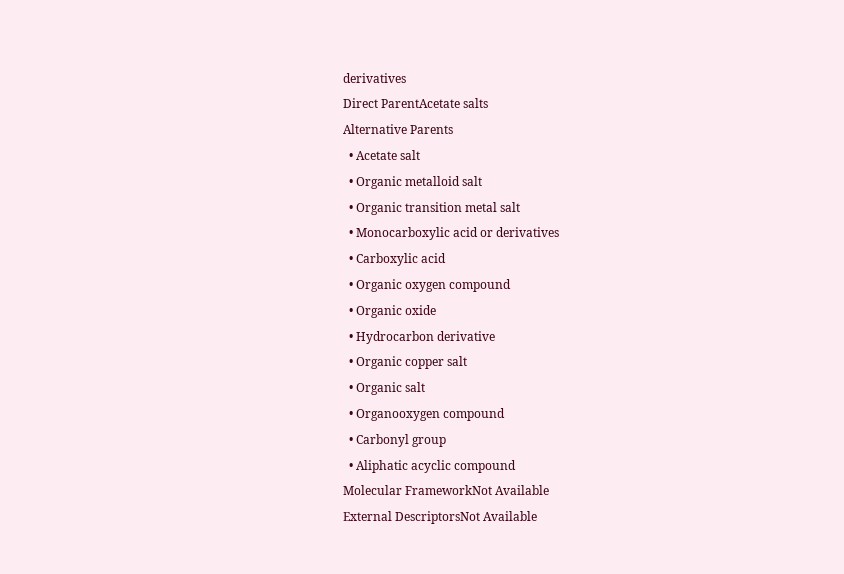derivatives
Direct ParentAcetate salts
Alternative Parents
  • Acetate salt
  • Organic metalloid salt
  • Organic transition metal salt
  • Monocarboxylic acid or derivatives
  • Carboxylic acid
  • Organic oxygen compound
  • Organic oxide
  • Hydrocarbon derivative
  • Organic copper salt
  • Organic salt
  • Organooxygen compound
  • Carbonyl group
  • Aliphatic acyclic compound
Molecular FrameworkNot Available
External DescriptorsNot Available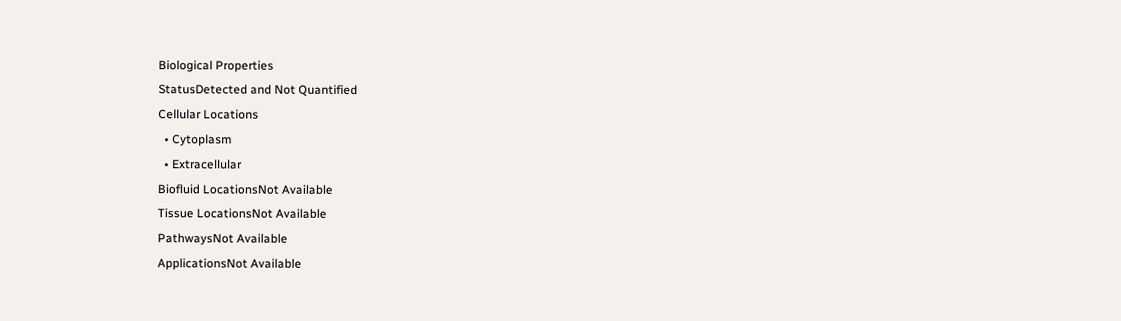Biological Properties
StatusDetected and Not Quantified
Cellular Locations
  • Cytoplasm
  • Extracellular
Biofluid LocationsNot Available
Tissue LocationsNot Available
PathwaysNot Available
ApplicationsNot Available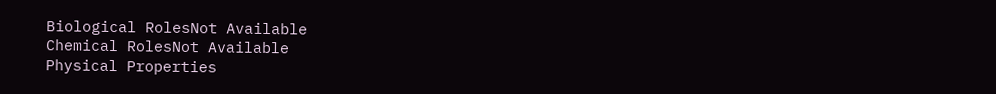Biological RolesNot Available
Chemical RolesNot Available
Physical Properties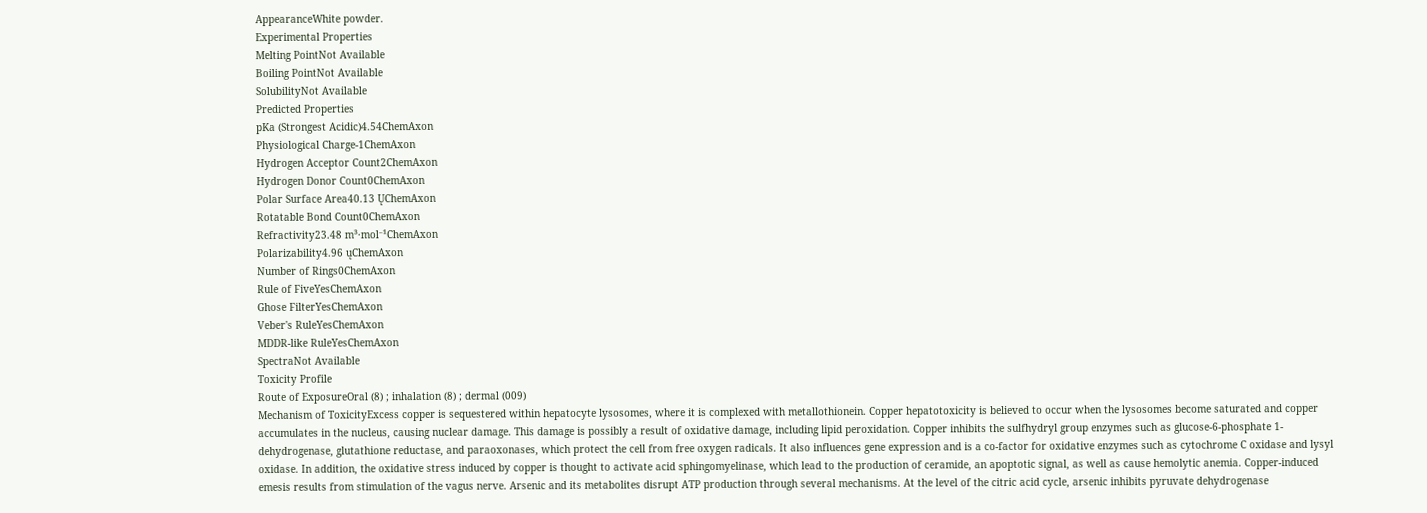AppearanceWhite powder.
Experimental Properties
Melting PointNot Available
Boiling PointNot Available
SolubilityNot Available
Predicted Properties
pKa (Strongest Acidic)4.54ChemAxon
Physiological Charge-1ChemAxon
Hydrogen Acceptor Count2ChemAxon
Hydrogen Donor Count0ChemAxon
Polar Surface Area40.13 ŲChemAxon
Rotatable Bond Count0ChemAxon
Refractivity23.48 m³·mol⁻¹ChemAxon
Polarizability4.96 ųChemAxon
Number of Rings0ChemAxon
Rule of FiveYesChemAxon
Ghose FilterYesChemAxon
Veber's RuleYesChemAxon
MDDR-like RuleYesChemAxon
SpectraNot Available
Toxicity Profile
Route of ExposureOral (8) ; inhalation (8) ; dermal (009)
Mechanism of ToxicityExcess copper is sequestered within hepatocyte lysosomes, where it is complexed with metallothionein. Copper hepatotoxicity is believed to occur when the lysosomes become saturated and copper accumulates in the nucleus, causing nuclear damage. This damage is possibly a result of oxidative damage, including lipid peroxidation. Copper inhibits the sulfhydryl group enzymes such as glucose-6-phosphate 1-dehydrogenase, glutathione reductase, and paraoxonases, which protect the cell from free oxygen radicals. It also influences gene expression and is a co-factor for oxidative enzymes such as cytochrome C oxidase and lysyl oxidase. In addition, the oxidative stress induced by copper is thought to activate acid sphingomyelinase, which lead to the production of ceramide, an apoptotic signal, as well as cause hemolytic anemia. Copper-induced emesis results from stimulation of the vagus nerve. Arsenic and its metabolites disrupt ATP production through several mechanisms. At the level of the citric acid cycle, arsenic inhibits pyruvate dehydrogenase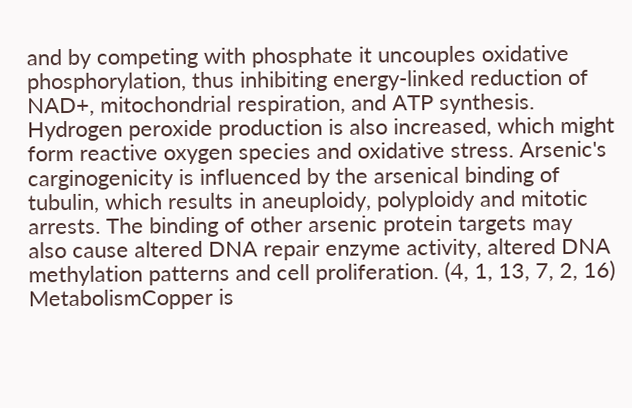and by competing with phosphate it uncouples oxidative phosphorylation, thus inhibiting energy-linked reduction of NAD+, mitochondrial respiration, and ATP synthesis. Hydrogen peroxide production is also increased, which might form reactive oxygen species and oxidative stress. Arsenic's carginogenicity is influenced by the arsenical binding of tubulin, which results in aneuploidy, polyploidy and mitotic arrests. The binding of other arsenic protein targets may also cause altered DNA repair enzyme activity, altered DNA methylation patterns and cell proliferation. (4, 1, 13, 7, 2, 16)
MetabolismCopper is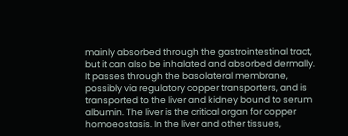mainly absorbed through the gastrointestinal tract, but it can also be inhalated and absorbed dermally. It passes through the basolateral membrane, possibly via regulatory copper transporters, and is transported to the liver and kidney bound to serum albumin. The liver is the critical organ for copper homoeostasis. In the liver and other tissues,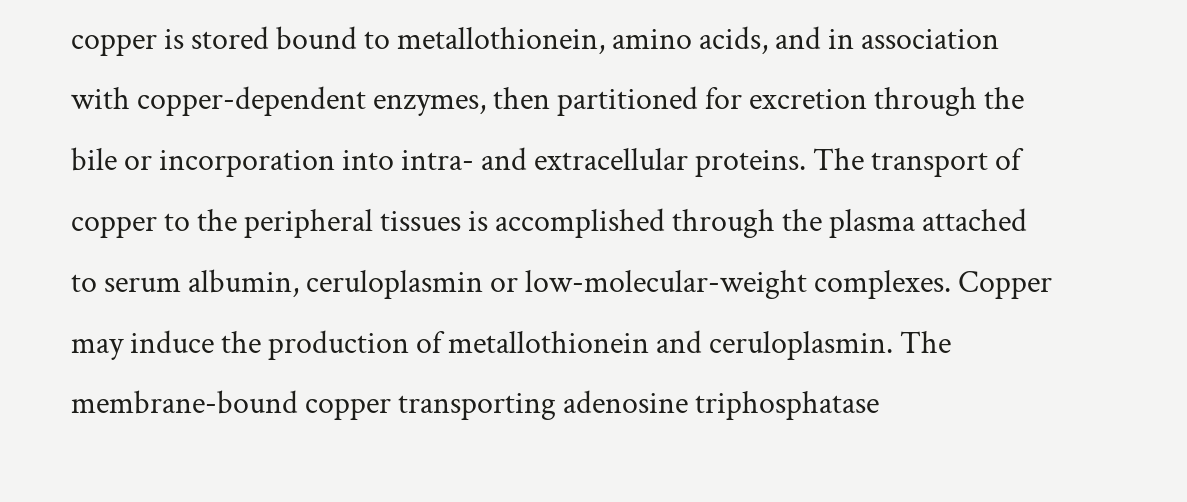copper is stored bound to metallothionein, amino acids, and in association with copper-dependent enzymes, then partitioned for excretion through the bile or incorporation into intra- and extracellular proteins. The transport of copper to the peripheral tissues is accomplished through the plasma attached to serum albumin, ceruloplasmin or low-molecular-weight complexes. Copper may induce the production of metallothionein and ceruloplasmin. The membrane-bound copper transporting adenosine triphosphatase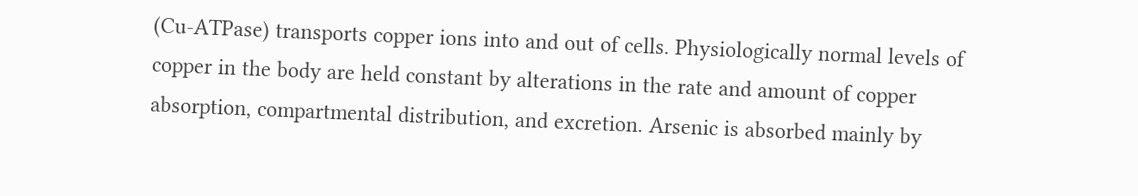(Cu-ATPase) transports copper ions into and out of cells. Physiologically normal levels of copper in the body are held constant by alterations in the rate and amount of copper absorption, compartmental distribution, and excretion. Arsenic is absorbed mainly by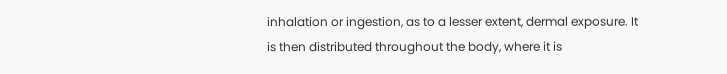inhalation or ingestion, as to a lesser extent, dermal exposure. It is then distributed throughout the body, where it is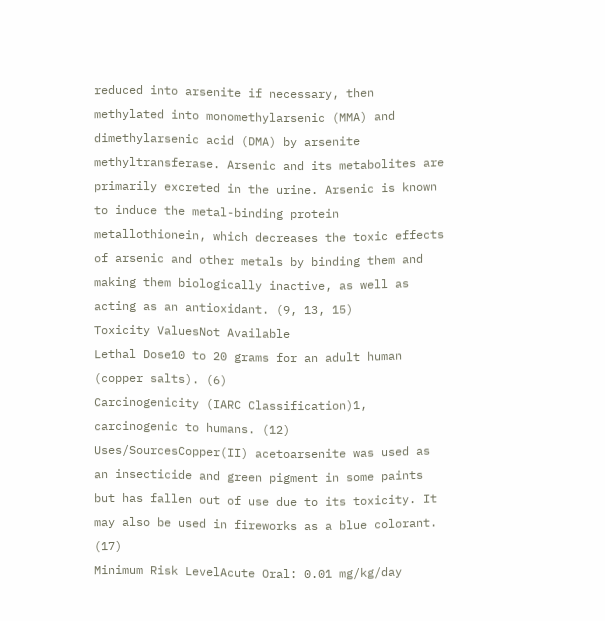reduced into arsenite if necessary, then methylated into monomethylarsenic (MMA) and dimethylarsenic acid (DMA) by arsenite methyltransferase. Arsenic and its metabolites are primarily excreted in the urine. Arsenic is known to induce the metal-binding protein metallothionein, which decreases the toxic effects of arsenic and other metals by binding them and making them biologically inactive, as well as acting as an antioxidant. (9, 13, 15)
Toxicity ValuesNot Available
Lethal Dose10 to 20 grams for an adult human (copper salts). (6)
Carcinogenicity (IARC Classification)1, carcinogenic to humans. (12)
Uses/SourcesCopper(II) acetoarsenite was used as an insecticide and green pigment in some paints but has fallen out of use due to its toxicity. It may also be used in fireworks as a blue colorant. (17)
Minimum Risk LevelAcute Oral: 0.01 mg/kg/day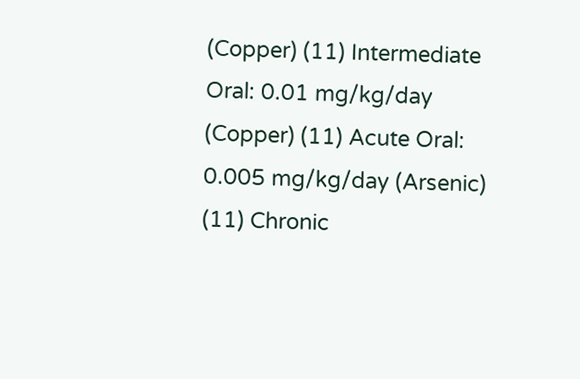(Copper) (11) Intermediate Oral: 0.01 mg/kg/day (Copper) (11) Acute Oral: 0.005 mg/kg/day (Arsenic) (11) Chronic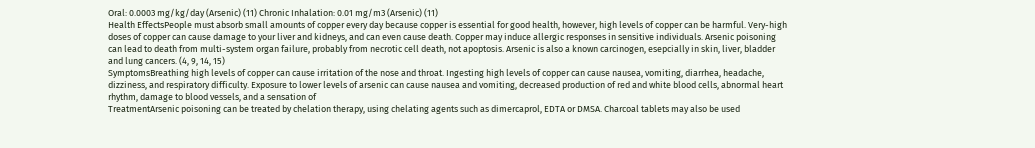Oral: 0.0003 mg/kg/day (Arsenic) (11) Chronic Inhalation: 0.01 mg/m3 (Arsenic) (11)
Health EffectsPeople must absorb small amounts of copper every day because copper is essential for good health, however, high levels of copper can be harmful. Very-high doses of copper can cause damage to your liver and kidneys, and can even cause death. Copper may induce allergic responses in sensitive individuals. Arsenic poisoning can lead to death from multi-system organ failure, probably from necrotic cell death, not apoptosis. Arsenic is also a known carcinogen, esepcially in skin, liver, bladder and lung cancers. (4, 9, 14, 15)
SymptomsBreathing high levels of copper can cause irritation of the nose and throat. Ingesting high levels of copper can cause nausea, vomiting, diarrhea, headache, dizziness, and respiratory difficulty. Exposure to lower levels of arsenic can cause nausea and vomiting, decreased production of red and white blood cells, abnormal heart rhythm, damage to blood vessels, and a sensation of
TreatmentArsenic poisoning can be treated by chelation therapy, using chelating agents such as dimercaprol, EDTA or DMSA. Charcoal tablets may also be used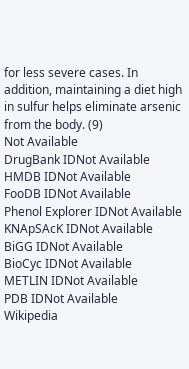for less severe cases. In addition, maintaining a diet high in sulfur helps eliminate arsenic from the body. (9)
Not Available
DrugBank IDNot Available
HMDB IDNot Available
FooDB IDNot Available
Phenol Explorer IDNot Available
KNApSAcK IDNot Available
BiGG IDNot Available
BioCyc IDNot Available
METLIN IDNot Available
PDB IDNot Available
Wikipedia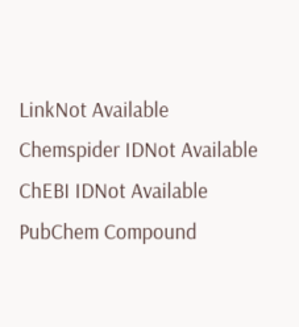LinkNot Available
Chemspider IDNot Available
ChEBI IDNot Available
PubChem Compound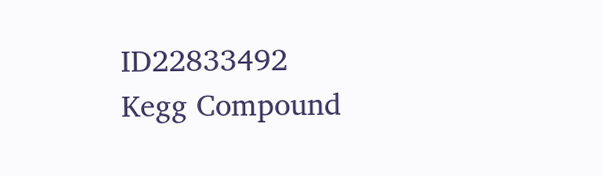ID22833492
Kegg Compound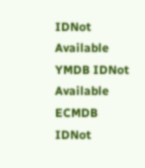IDNot Available
YMDB IDNot Available
ECMDB IDNot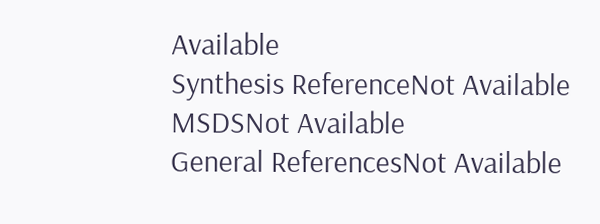Available
Synthesis ReferenceNot Available
MSDSNot Available
General ReferencesNot Available